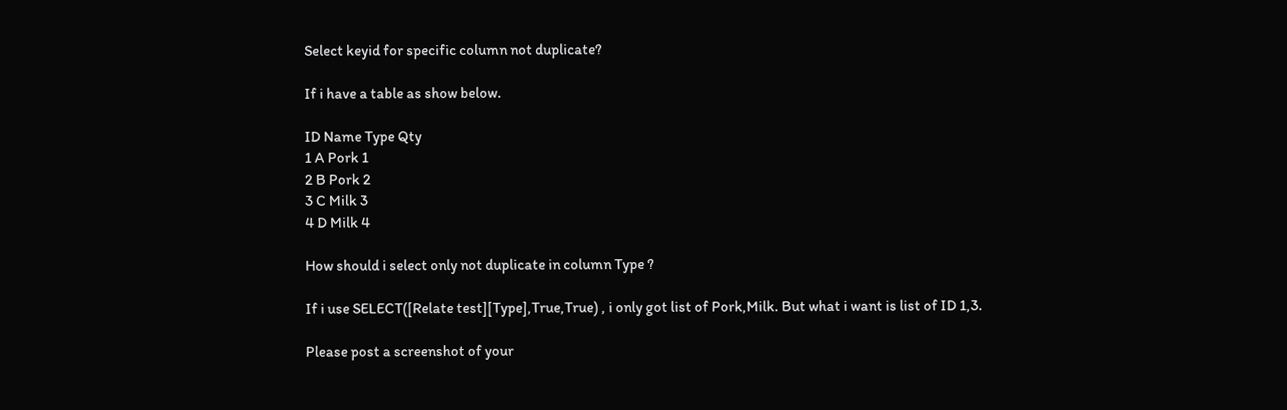Select keyid for specific column not duplicate?

If i have a table as show below.

ID Name Type Qty
1 A Pork 1
2 B Pork 2
3 C Milk 3
4 D Milk 4

How should i select only not duplicate in column Type ?

If i use SELECT([Relate test][Type],True,True) , i only got list of Pork,Milk. But what i want is list of ID 1,3.

Please post a screenshot of your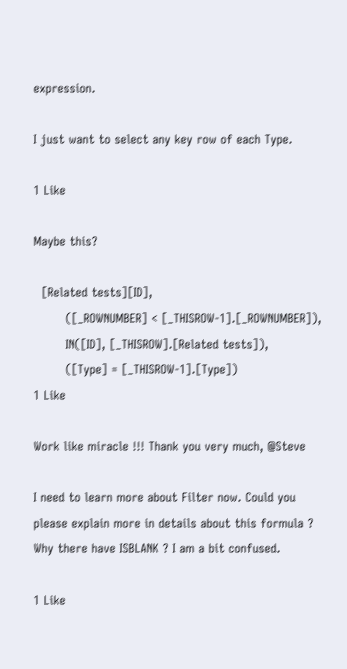expression.

I just want to select any key row of each Type.

1 Like

Maybe this?

  [Related tests][ID],
        ([_ROWNUMBER] < [_THISROW-1].[_ROWNUMBER]),
        IN([ID], [_THISROW].[Related tests]),
        ([Type] = [_THISROW-1].[Type])
1 Like

Work like miracle !!! Thank you very much, @Steve

I need to learn more about Filter now. Could you please explain more in details about this formula ? Why there have ISBLANK ? I am a bit confused.

1 Like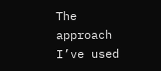The approach I’ve used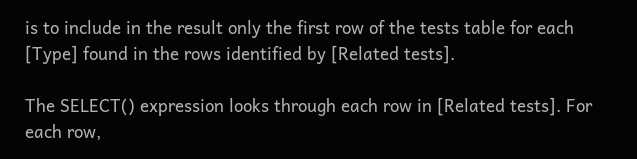is to include in the result only the first row of the tests table for each [Type] found in the rows identified by [Related tests].

The SELECT() expression looks through each row in [Related tests]. For each row,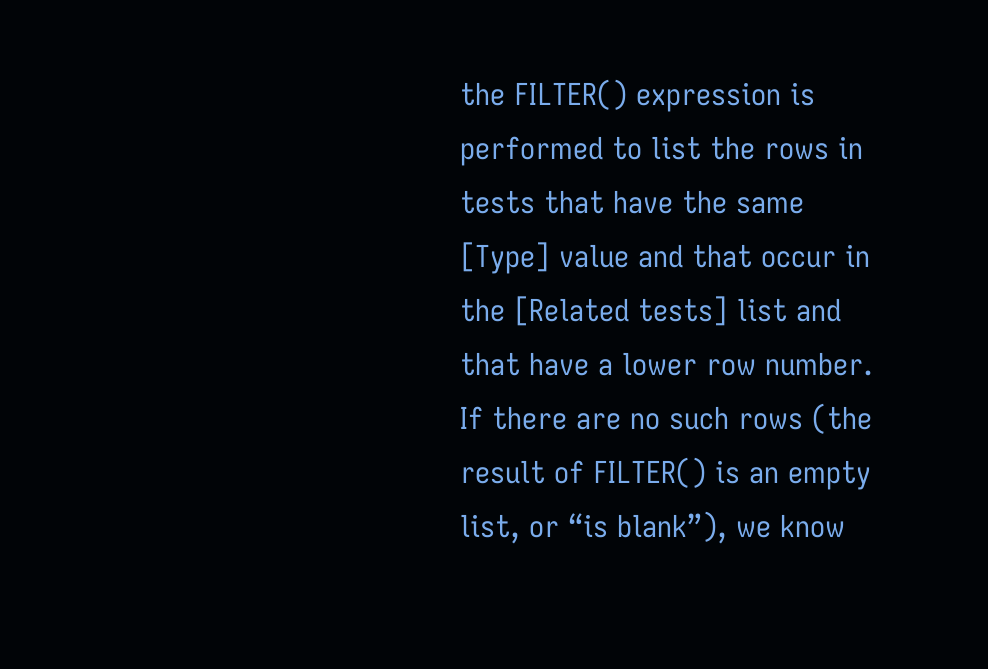the FILTER() expression is performed to list the rows in tests that have the same [Type] value and that occur in the [Related tests] list and that have a lower row number. If there are no such rows (the result of FILTER() is an empty list, or “is blank”), we know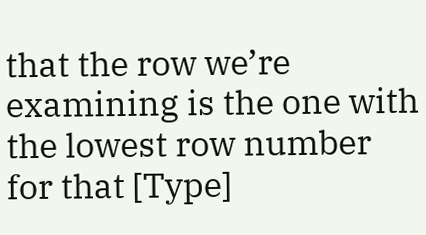that the row we’re examining is the one with the lowest row number for that [Type]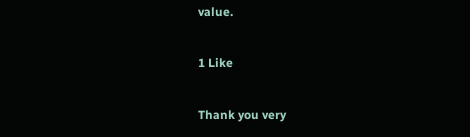value.

1 Like

Thank you very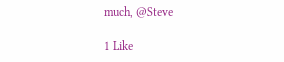much, @Steve

1 Like